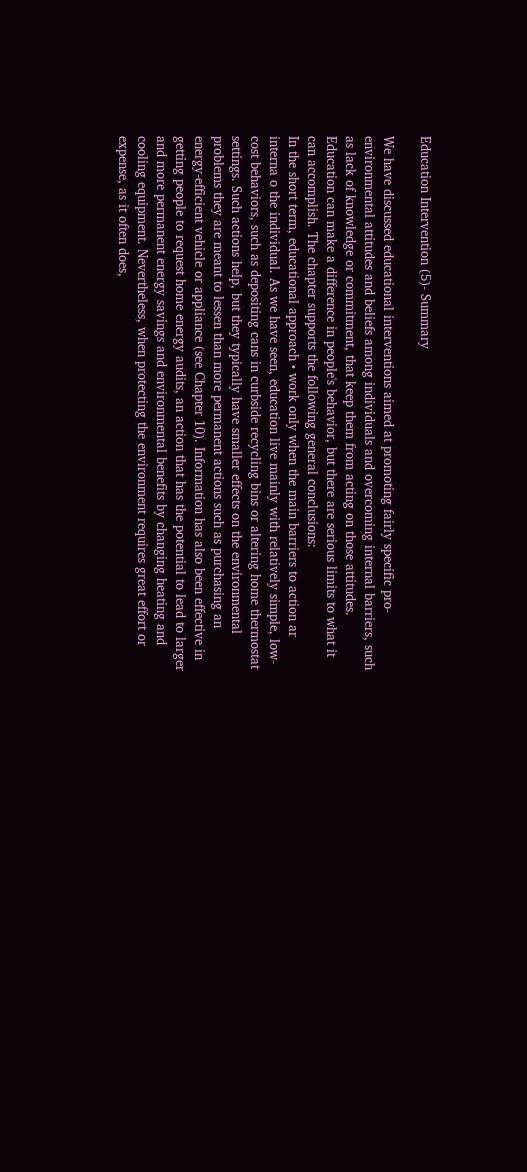Education Intervention (5)- Summary

We have discussed educational interventions aimed at promoting fairly specific pro-environmental attitudes and beliefs among individuals and overcoming internal barriers, such as lack of knowledge or commitment, that keep them from acting on those attitudes. Education can make a difference in people's behavior, but there are serious limits to what it can accomplish. The chapter supports the following general conclusions:
In the short term, educational approach • work only when the main barriers to action ar interna o the individual. As we have seen, education live mainly with relatively simple, low-cost behaviors, such as depositing cans in curbside recycling bins or altering home thermostat settings. Such actions help, but they typically have smaller effects on the environmental problems they are meant to lessen than more permanent actions such as purchasing an energy-efficient vehicle or appliance (see Chapter 10). Information has also been effective in getting people to request home energy audits, an action that has the potential to lead to larger and more permanent energy savings and environmental benefits by changing heating and cooling equipment. Nevertheless, when protecting the environment requires great effort or expense, as it often does,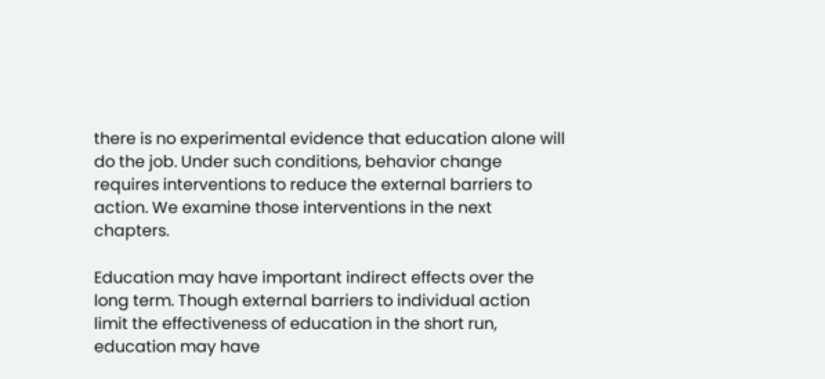there is no experimental evidence that education alone will do the job. Under such conditions, behavior change requires interventions to reduce the external barriers to action. We examine those interventions in the next chapters.

Education may have important indirect effects over the long term. Though external barriers to individual action limit the effectiveness of education in the short run, education may have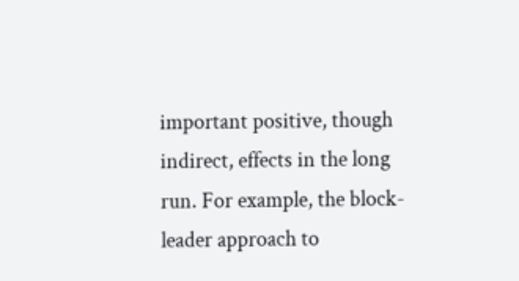important positive, though indirect, effects in the long run. For example, the block-leader approach to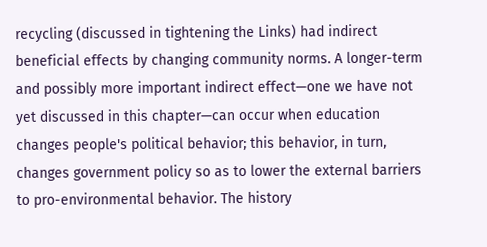recycling (discussed in tightening the Links) had indirect beneficial effects by changing community norms. A longer-term and possibly more important indirect effect—one we have not yet discussed in this chapter—can occur when education changes people's political behavior; this behavior, in turn, changes government policy so as to lower the external barriers to pro-environmental behavior. The history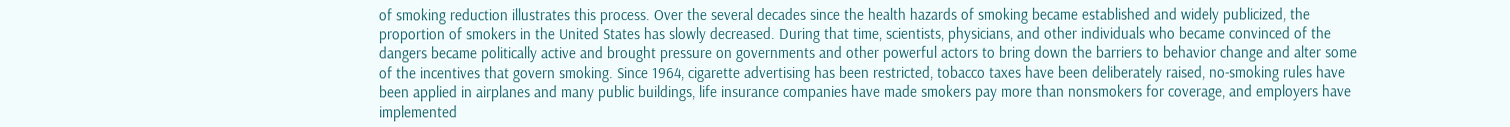of smoking reduction illustrates this process. Over the several decades since the health hazards of smoking became established and widely publicized, the proportion of smokers in the United States has slowly decreased. During that time, scientists, physicians, and other individuals who became convinced of the dangers became politically active and brought pressure on governments and other powerful actors to bring down the barriers to behavior change and alter some of the incentives that govern smoking. Since 1964, cigarette advertising has been restricted, tobacco taxes have been deliberately raised, no-smoking rules have been applied in airplanes and many public buildings, life insurance companies have made smokers pay more than nonsmokers for coverage, and employers have implemented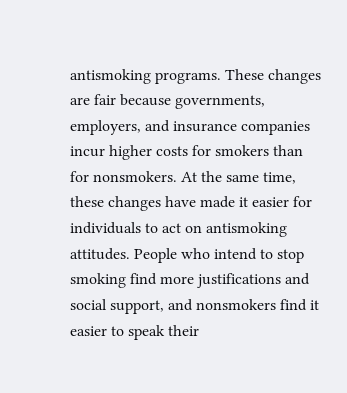antismoking programs. These changes are fair because governments, employers, and insurance companies incur higher costs for smokers than for nonsmokers. At the same time, these changes have made it easier for individuals to act on antismoking attitudes. People who intend to stop smoking find more justifications and social support, and nonsmokers find it easier to speak their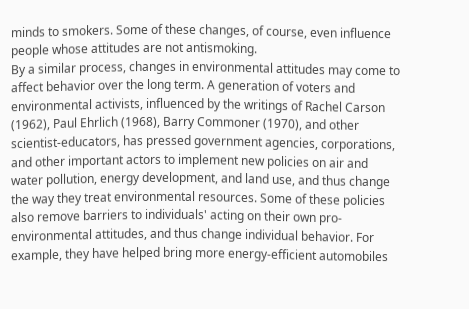minds to smokers. Some of these changes, of course, even influence people whose attitudes are not antismoking.
By a similar process, changes in environmental attitudes may come to affect behavior over the long term. A generation of voters and environmental activists, influenced by the writings of Rachel Carson (1962), Paul Ehrlich (1968), Barry Commoner (1970), and other scientist-educators, has pressed government agencies, corporations, and other important actors to implement new policies on air and water pollution, energy development, and land use, and thus change the way they treat environmental resources. Some of these policies also remove barriers to individuals' acting on their own pro-environmental attitudes, and thus change individual behavior. For example, they have helped bring more energy-efficient automobiles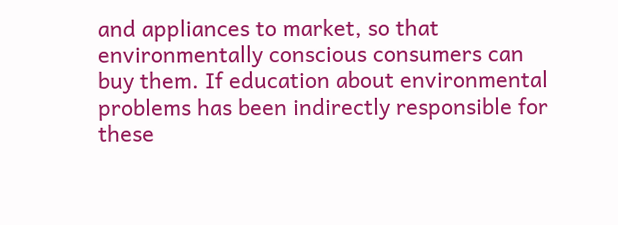and appliances to market, so that environmentally conscious consumers can buy them. If education about environmental problems has been indirectly responsible for these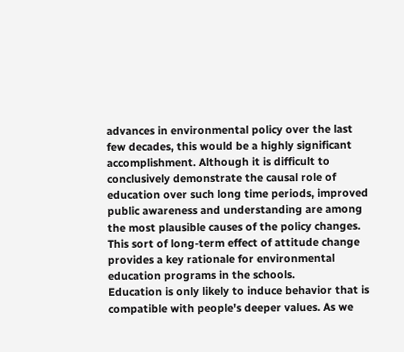advances in environmental policy over the last few decades, this would be a highly significant accomplishment. Although it is difficult to conclusively demonstrate the causal role of education over such long time periods, improved public awareness and understanding are among the most plausible causes of the policy changes. This sort of long-term effect of attitude change provides a key rationale for environmental education programs in the schools.
Education is only likely to induce behavior that is compatible with people's deeper values. As we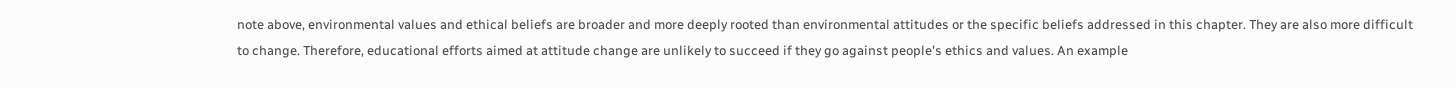note above, environmental values and ethical beliefs are broader and more deeply rooted than environmental attitudes or the specific beliefs addressed in this chapter. They are also more difficult to change. Therefore, educational efforts aimed at attitude change are unlikely to succeed if they go against people's ethics and values. An example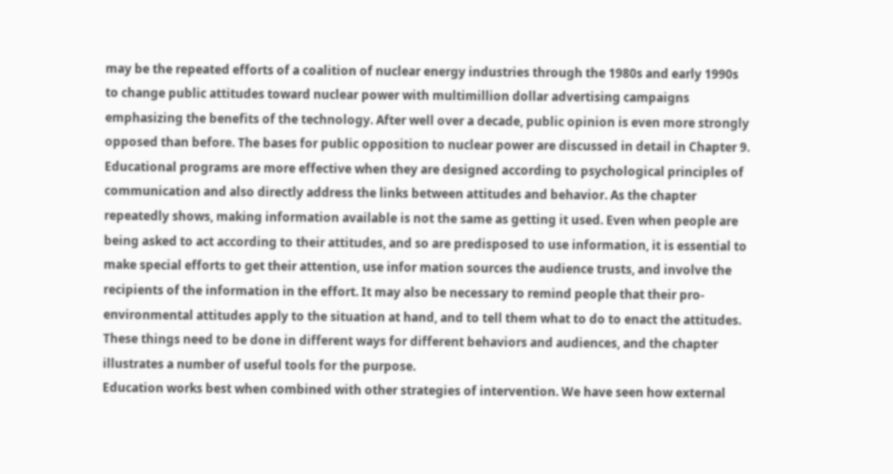may be the repeated efforts of a coalition of nuclear energy industries through the 1980s and early 1990s to change public attitudes toward nuclear power with multimillion dollar advertising campaigns emphasizing the benefits of the technology. After well over a decade, public opinion is even more strongly opposed than before. The bases for public opposition to nuclear power are discussed in detail in Chapter 9.
Educational programs are more effective when they are designed according to psychological principles of communication and also directly address the links between attitudes and behavior. As the chapter repeatedly shows, making information available is not the same as getting it used. Even when people are being asked to act according to their attitudes, and so are predisposed to use information, it is essential to make special efforts to get their attention, use infor mation sources the audience trusts, and involve the recipients of the information in the effort. It may also be necessary to remind people that their pro-environmental attitudes apply to the situation at hand, and to tell them what to do to enact the attitudes. These things need to be done in different ways for different behaviors and audiences, and the chapter illustrates a number of useful tools for the purpose.
Education works best when combined with other strategies of intervention. We have seen how external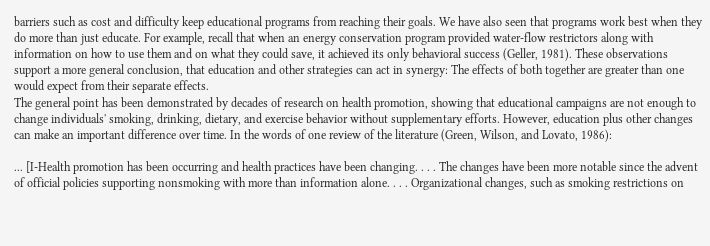barriers such as cost and difficulty keep educational programs from reaching their goals. We have also seen that programs work best when they do more than just educate. For example, recall that when an energy conservation program provided water-flow restrictors along with information on how to use them and on what they could save, it achieved its only behavioral success (Geller, 1981). These observations support a more general conclusion, that education and other strategies can act in synergy: The effects of both together are greater than one would expect from their separate effects.
The general point has been demonstrated by decades of research on health promotion, showing that educational campaigns are not enough to change individuals' smoking, drinking, dietary, and exercise behavior without supplementary efforts. However, education plus other changes can make an important difference over time. In the words of one review of the literature (Green, Wilson, and Lovato, 1986):

... [I-Health promotion has been occurring and health practices have been changing. . . . The changes have been more notable since the advent of official policies supporting nonsmoking with more than information alone. . . . Organizational changes, such as smoking restrictions on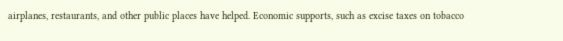airplanes, restaurants, and other public places have helped. Economic supports, such as excise taxes on tobacco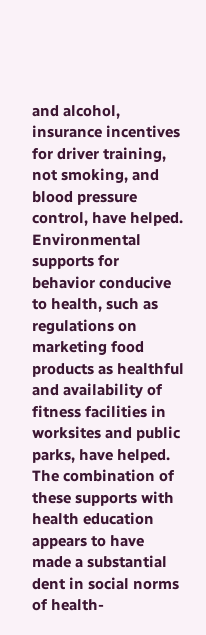and alcohol, insurance incentives for driver training, not smoking, and blood pressure control, have helped. Environmental supports for behavior conducive to health, such as regulations on marketing food products as healthful and availability of fitness facilities in worksites and public parks, have helped. The combination of these supports with health education appears to have made a substantial dent in social norms of health-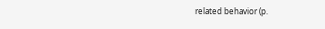related behavior (p.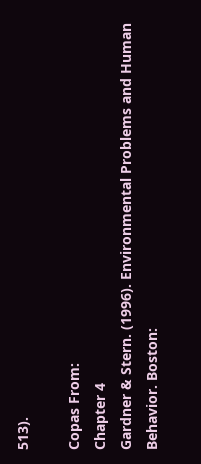513).

Copas From:
Chapter 4
Gardner & Stern. (1996). Environmental Problems and Human Behavior. Boston: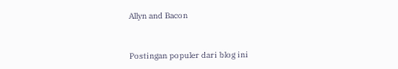Allyn and Bacon


Postingan populer dari blog ini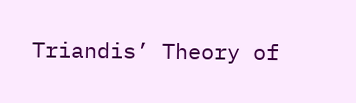Triandis’ Theory of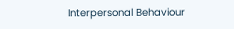Interpersonal Behaviour